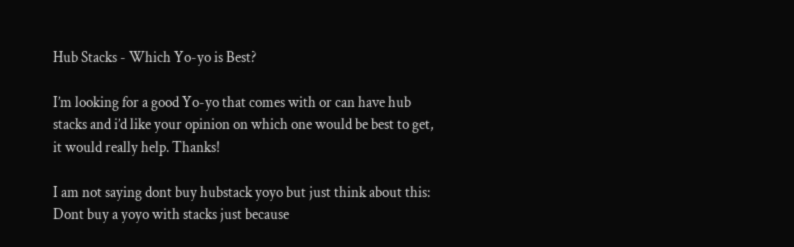Hub Stacks - Which Yo-yo is Best?

I’m looking for a good Yo-yo that comes with or can have hub stacks and i’d like your opinion on which one would be best to get, it would really help. Thanks!

I am not saying dont buy hubstack yoyo but just think about this: Dont buy a yoyo with stacks just because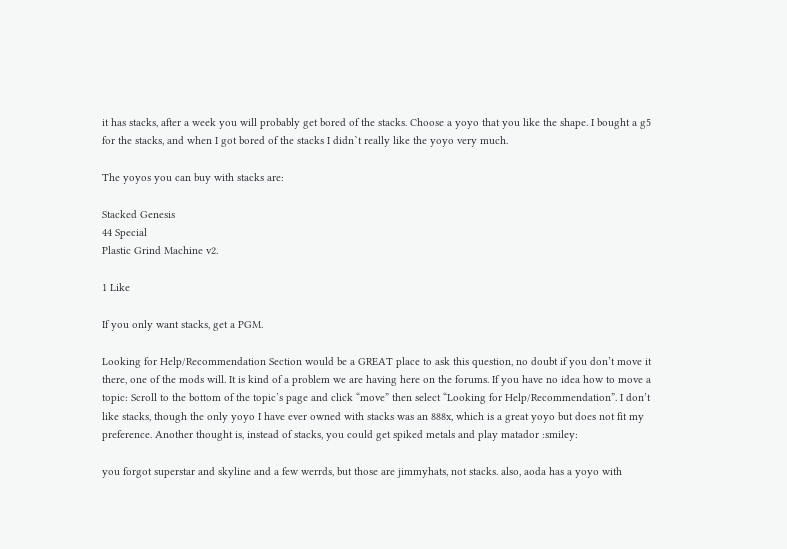it has stacks, after a week you will probably get bored of the stacks. Choose a yoyo that you like the shape. I bought a g5 for the stacks, and when I got bored of the stacks I didn`t really like the yoyo very much.

The yoyos you can buy with stacks are:

Stacked Genesis
44 Special
Plastic Grind Machine v2.

1 Like

If you only want stacks, get a PGM.

Looking for Help/Recommendation Section would be a GREAT place to ask this question, no doubt if you don’t move it there, one of the mods will. It is kind of a problem we are having here on the forums. If you have no idea how to move a topic: Scroll to the bottom of the topic’s page and click “move” then select “Looking for Help/Recommendation”. I don’t like stacks, though the only yoyo I have ever owned with stacks was an 888x, which is a great yoyo but does not fit my preference. Another thought is, instead of stacks, you could get spiked metals and play matador :smiley:

you forgot superstar and skyline and a few werrds, but those are jimmyhats, not stacks. also, aoda has a yoyo with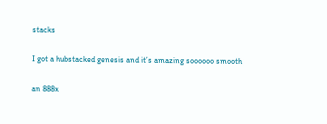stacks

I got a hubstacked genesis and it’s amazing soooooo smooth

an 888x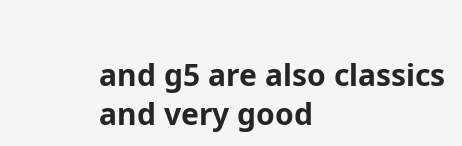and g5 are also classics and very good